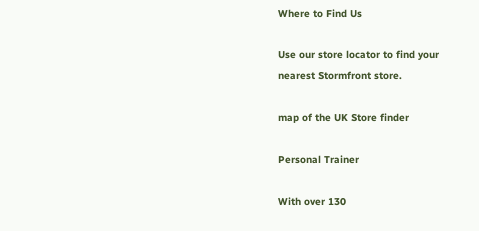Where to Find Us

Use our store locator to find your nearest Stormfront store.

map of the UK Store finder

Personal Trainer

With over 130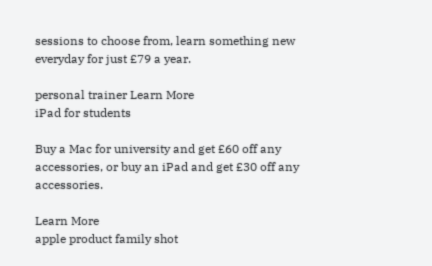sessions to choose from, learn something new everyday for just £79 a year.

personal trainer Learn More
iPad for students

Buy a Mac for university and get £60 off any accessories, or buy an iPad and get £30 off any accessories.

Learn More
apple product family shot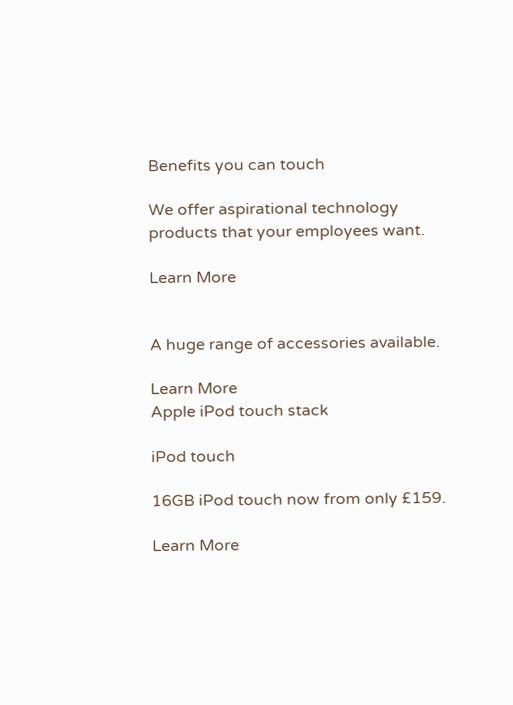Benefits you can touch

We offer aspirational technology products that your employees want.

Learn More


A huge range of accessories available.

Learn More
Apple iPod touch stack

iPod touch

16GB iPod touch now from only £159.

Learn More